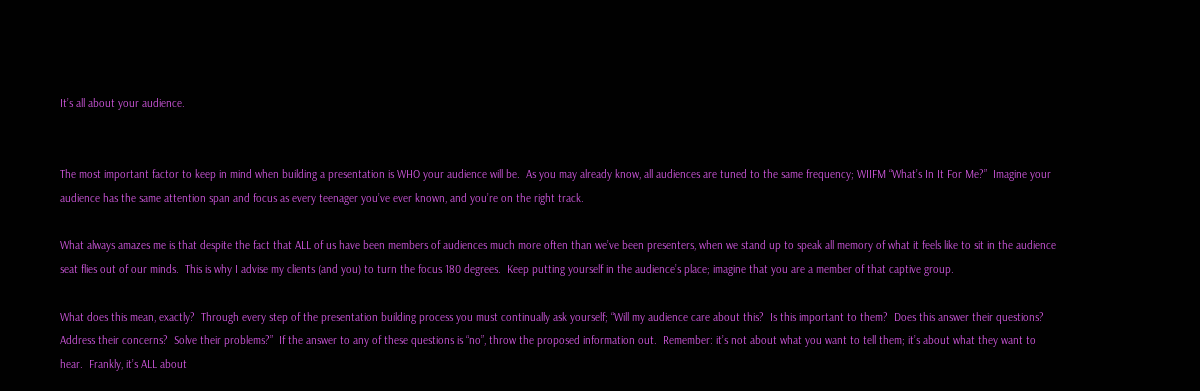It’s all about your audience.


The most important factor to keep in mind when building a presentation is WHO your audience will be.  As you may already know, all audiences are tuned to the same frequency; WIIFM “What’s In It For Me?”  Imagine your audience has the same attention span and focus as every teenager you’ve ever known, and you’re on the right track.

What always amazes me is that despite the fact that ALL of us have been members of audiences much more often than we’ve been presenters, when we stand up to speak all memory of what it feels like to sit in the audience seat flies out of our minds.  This is why I advise my clients (and you) to turn the focus 180 degrees.  Keep putting yourself in the audience’s place; imagine that you are a member of that captive group.

What does this mean, exactly?  Through every step of the presentation building process you must continually ask yourself; “Will my audience care about this?  Is this important to them?  Does this answer their questions?  Address their concerns?  Solve their problems?”  If the answer to any of these questions is “no”, throw the proposed information out.  Remember: it’s not about what you want to tell them; it’s about what they want to hear.  Frankly, it’s ALL about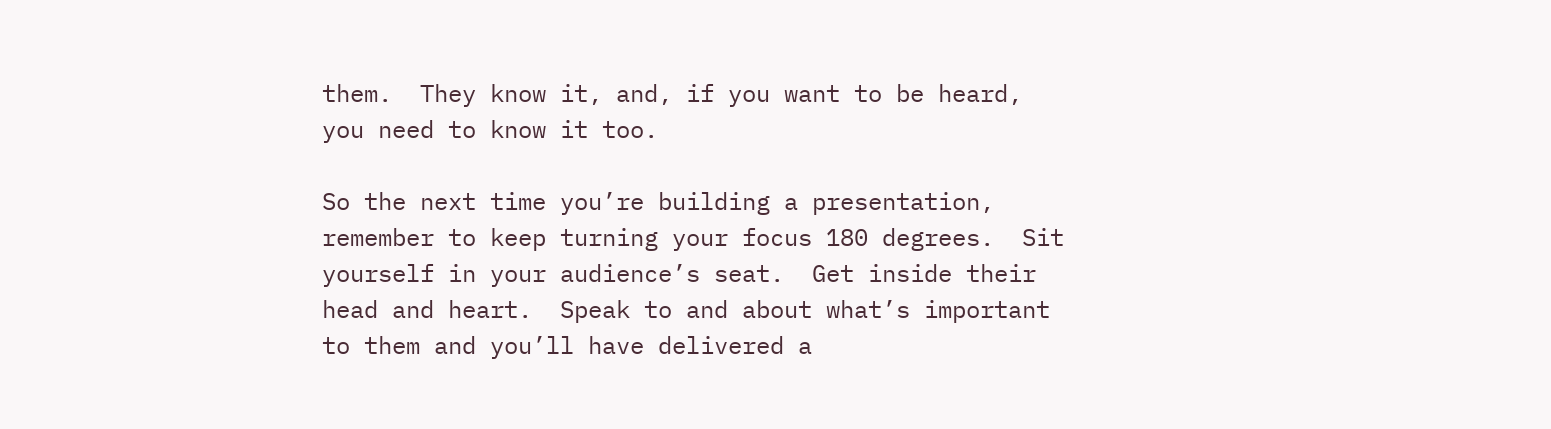them.  They know it, and, if you want to be heard, you need to know it too.

So the next time you’re building a presentation, remember to keep turning your focus 180 degrees.  Sit yourself in your audience’s seat.  Get inside their head and heart.  Speak to and about what’s important to them and you’ll have delivered a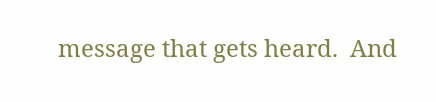message that gets heard.  And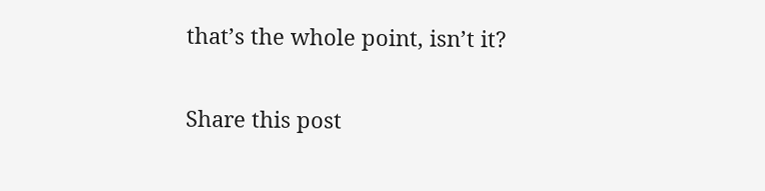that’s the whole point, isn’t it?

Share this post